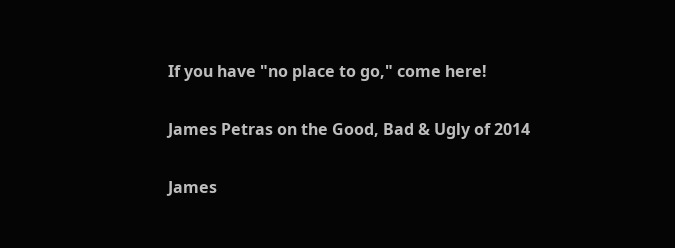If you have "no place to go," come here!

James Petras on the Good, Bad & Ugly of 2014

James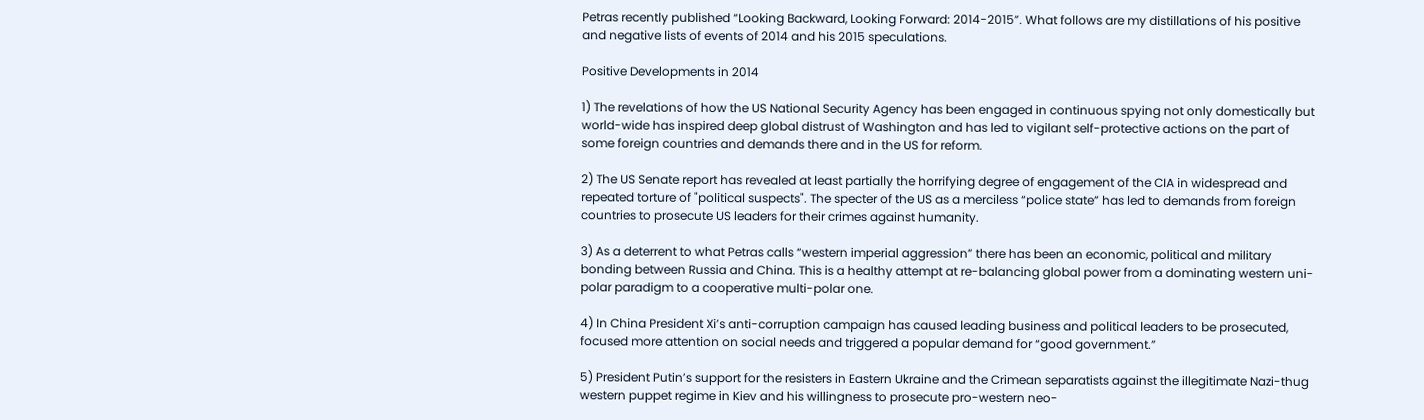Petras recently published “Looking Backward, Looking Forward: 2014-2015”. What follows are my distillations of his positive and negative lists of events of 2014 and his 2015 speculations.

Positive Developments in 2014

1) The revelations of how the US National Security Agency has been engaged in continuous spying not only domestically but world-wide has inspired deep global distrust of Washington and has led to vigilant self-protective actions on the part of some foreign countries and demands there and in the US for reform.

2) The US Senate report has revealed at least partially the horrifying degree of engagement of the CIA in widespread and repeated torture of "political suspects". The specter of the US as a merciless “police state” has led to demands from foreign countries to prosecute US leaders for their crimes against humanity.

3) As a deterrent to what Petras calls “western imperial aggression” there has been an economic, political and military bonding between Russia and China. This is a healthy attempt at re-balancing global power from a dominating western uni-polar paradigm to a cooperative multi-polar one.

4) In China President Xi’s anti-corruption campaign has caused leading business and political leaders to be prosecuted, focused more attention on social needs and triggered a popular demand for “good government.”

5) President Putin’s support for the resisters in Eastern Ukraine and the Crimean separatists against the illegitimate Nazi-thug western puppet regime in Kiev and his willingness to prosecute pro-western neo-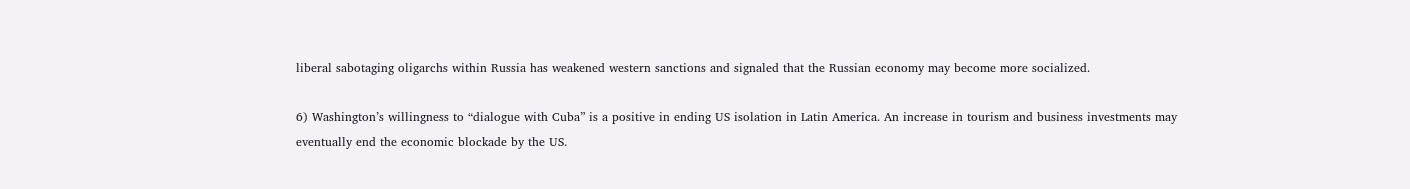liberal sabotaging oligarchs within Russia has weakened western sanctions and signaled that the Russian economy may become more socialized.

6) Washington’s willingness to “dialogue with Cuba” is a positive in ending US isolation in Latin America. An increase in tourism and business investments may eventually end the economic blockade by the US.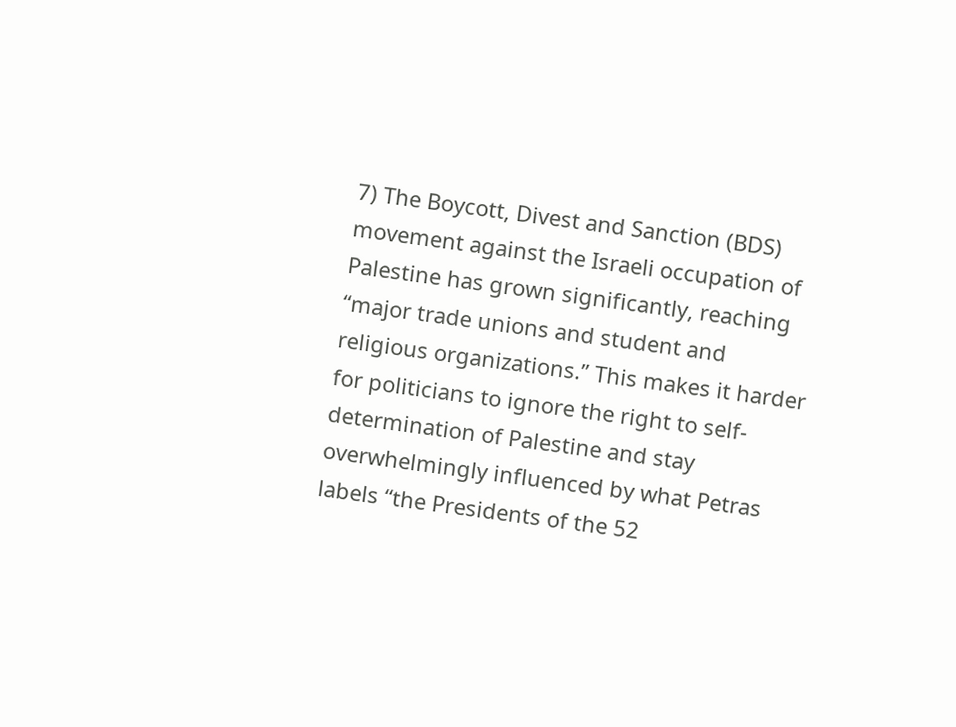7) The Boycott, Divest and Sanction (BDS) movement against the Israeli occupation of Palestine has grown significantly, reaching “major trade unions and student and religious organizations.” This makes it harder for politicians to ignore the right to self-determination of Palestine and stay overwhelmingly influenced by what Petras labels “the Presidents of the 52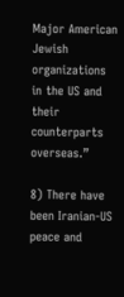Major American Jewish organizations in the US and their counterparts overseas.”

8) There have been Iranian-US peace and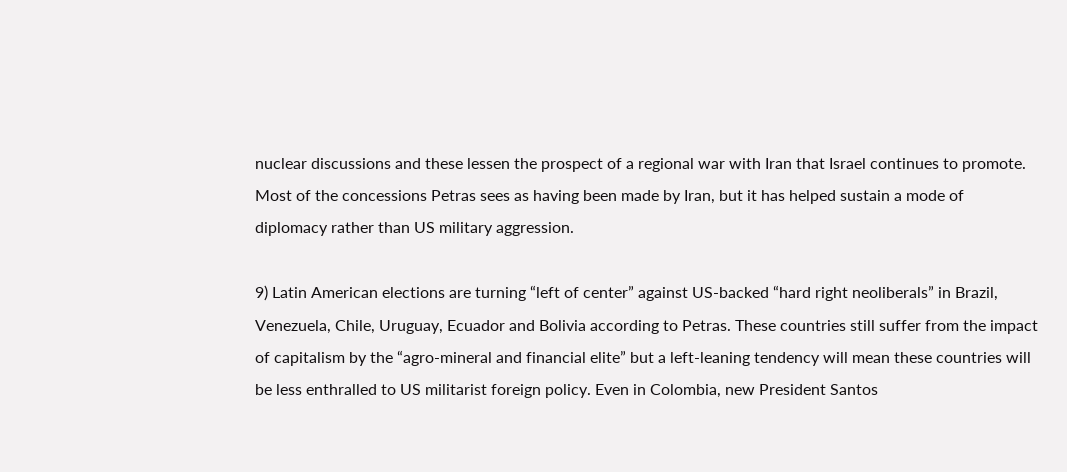nuclear discussions and these lessen the prospect of a regional war with Iran that Israel continues to promote. Most of the concessions Petras sees as having been made by Iran, but it has helped sustain a mode of diplomacy rather than US military aggression.

9) Latin American elections are turning “left of center” against US-backed “hard right neoliberals” in Brazil, Venezuela, Chile, Uruguay, Ecuador and Bolivia according to Petras. These countries still suffer from the impact of capitalism by the “agro-mineral and financial elite” but a left-leaning tendency will mean these countries will be less enthralled to US militarist foreign policy. Even in Colombia, new President Santos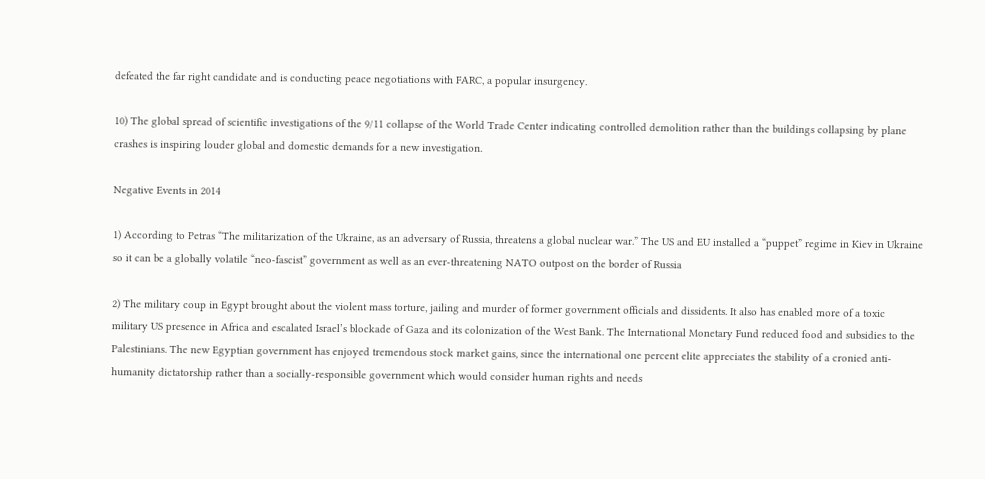defeated the far right candidate and is conducting peace negotiations with FARC, a popular insurgency.

10) The global spread of scientific investigations of the 9/11 collapse of the World Trade Center indicating controlled demolition rather than the buildings collapsing by plane crashes is inspiring louder global and domestic demands for a new investigation.

Negative Events in 2014

1) According to Petras “The militarization of the Ukraine, as an adversary of Russia, threatens a global nuclear war.” The US and EU installed a “puppet” regime in Kiev in Ukraine so it can be a globally volatile “neo-fascist” government as well as an ever-threatening NATO outpost on the border of Russia

2) The military coup in Egypt brought about the violent mass torture, jailing and murder of former government officials and dissidents. It also has enabled more of a toxic military US presence in Africa and escalated Israel’s blockade of Gaza and its colonization of the West Bank. The International Monetary Fund reduced food and subsidies to the Palestinians. The new Egyptian government has enjoyed tremendous stock market gains, since the international one percent elite appreciates the stability of a cronied anti-humanity dictatorship rather than a socially-responsible government which would consider human rights and needs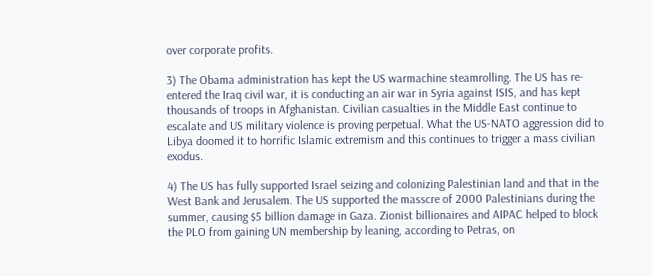over corporate profits.

3) The Obama administration has kept the US warmachine steamrolling. The US has re-entered the Iraq civil war, it is conducting an air war in Syria against ISIS, and has kept thousands of troops in Afghanistan. Civilian casualties in the Middle East continue to escalate and US military violence is proving perpetual. What the US-NATO aggression did to Libya doomed it to horrific Islamic extremism and this continues to trigger a mass civilian exodus.

4) The US has fully supported Israel seizing and colonizing Palestinian land and that in the West Bank and Jerusalem. The US supported the masscre of 2000 Palestinians during the summer, causing $5 billion damage in Gaza. Zionist billionaires and AIPAC helped to block the PLO from gaining UN membership by leaning, according to Petras, on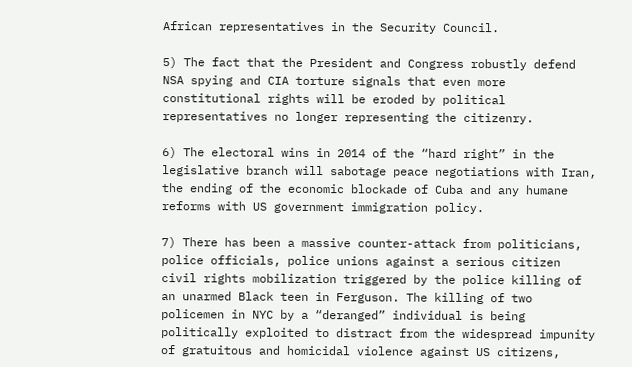African representatives in the Security Council.

5) The fact that the President and Congress robustly defend NSA spying and CIA torture signals that even more constitutional rights will be eroded by political representatives no longer representing the citizenry.

6) The electoral wins in 2014 of the “hard right” in the legislative branch will sabotage peace negotiations with Iran, the ending of the economic blockade of Cuba and any humane reforms with US government immigration policy.

7) There has been a massive counter-attack from politicians, police officials, police unions against a serious citizen civil rights mobilization triggered by the police killing of an unarmed Black teen in Ferguson. The killing of two policemen in NYC by a “deranged” individual is being politically exploited to distract from the widespread impunity of gratuitous and homicidal violence against US citizens,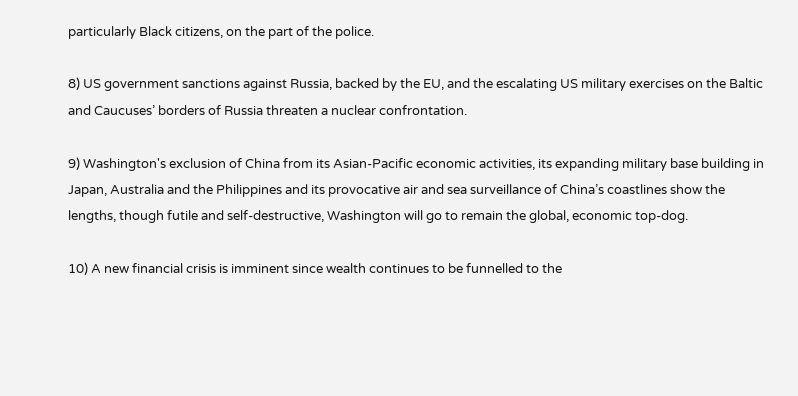particularly Black citizens, on the part of the police.

8) US government sanctions against Russia, backed by the EU, and the escalating US military exercises on the Baltic and Caucuses’ borders of Russia threaten a nuclear confrontation.

9) Washington's exclusion of China from its Asian-Pacific economic activities, its expanding military base building in Japan, Australia and the Philippines and its provocative air and sea surveillance of China’s coastlines show the lengths, though futile and self-destructive, Washington will go to remain the global, economic top-dog.

10) A new financial crisis is imminent since wealth continues to be funnelled to the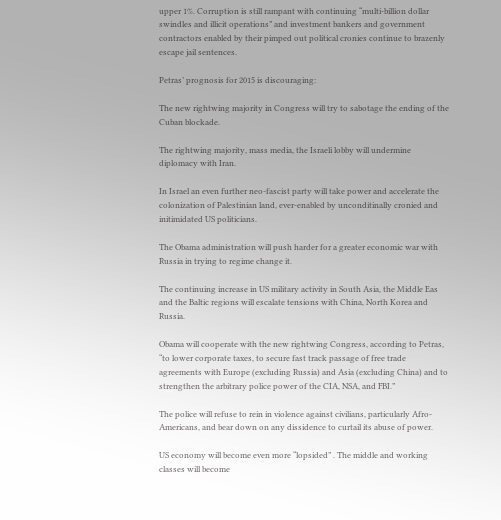upper 1%. Corruption is still rampant with continuing “multi-billion dollar swindles and illicit operations” and investment bankers and government contractors enabled by their pimped out political cronies continue to brazenly escape jail sentences.

Petras’ prognosis for 2015 is discouraging:

The new rightwing majority in Congress will try to sabotage the ending of the Cuban blockade.

The rightwing majority, mass media, the Israeli lobby will undermine diplomacy with Iran.

In Israel an even further neo-fascist party will take power and accelerate the colonization of Palestinian land, ever-enabled by unconditinally cronied and initimidated US politicians.

The Obama administration will push harder for a greater economic war with Russia in trying to regime change it.

The continuing increase in US military activity in South Asia, the Middle Eas and the Baltic regions will escalate tensions with China, North Korea and Russia.

Obama will cooperate with the new rightwing Congress, according to Petras, “to lower corporate taxes, to secure fast track passage of free trade agreements with Europe (excluding Russia) and Asia (excluding China) and to strengthen the arbitrary police power of the CIA, NSA, and FBI.”

The police will refuse to rein in violence against civilians, particularly Afro-Americans, and bear down on any dissidence to curtail its abuse of power.

US economy will become even more “lopsided” . The middle and working classes will become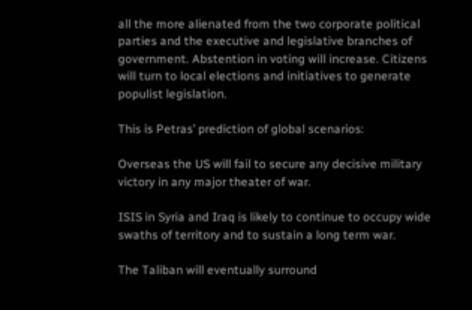all the more alienated from the two corporate political parties and the executive and legislative branches of government. Abstention in voting will increase. Citizens will turn to local elections and initiatives to generate populist legislation.

This is Petras’ prediction of global scenarios:

Overseas the US will fail to secure any decisive military victory in any major theater of war.

ISIS in Syria and Iraq is likely to continue to occupy wide swaths of territory and to sustain a long term war.

The Taliban will eventually surround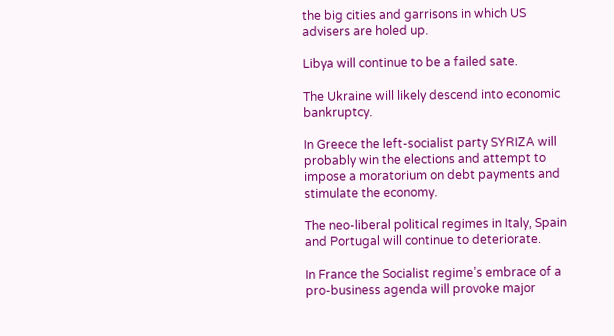the big cities and garrisons in which US advisers are holed up.

Libya will continue to be a failed sate.

The Ukraine will likely descend into economic bankruptcy.

In Greece the left-socialist party SYRIZA will probably win the elections and attempt to impose a moratorium on debt payments and stimulate the economy.

The neo-liberal political regimes in Italy, Spain and Portugal will continue to deteriorate.

In France the Socialist regime’s embrace of a pro-business agenda will provoke major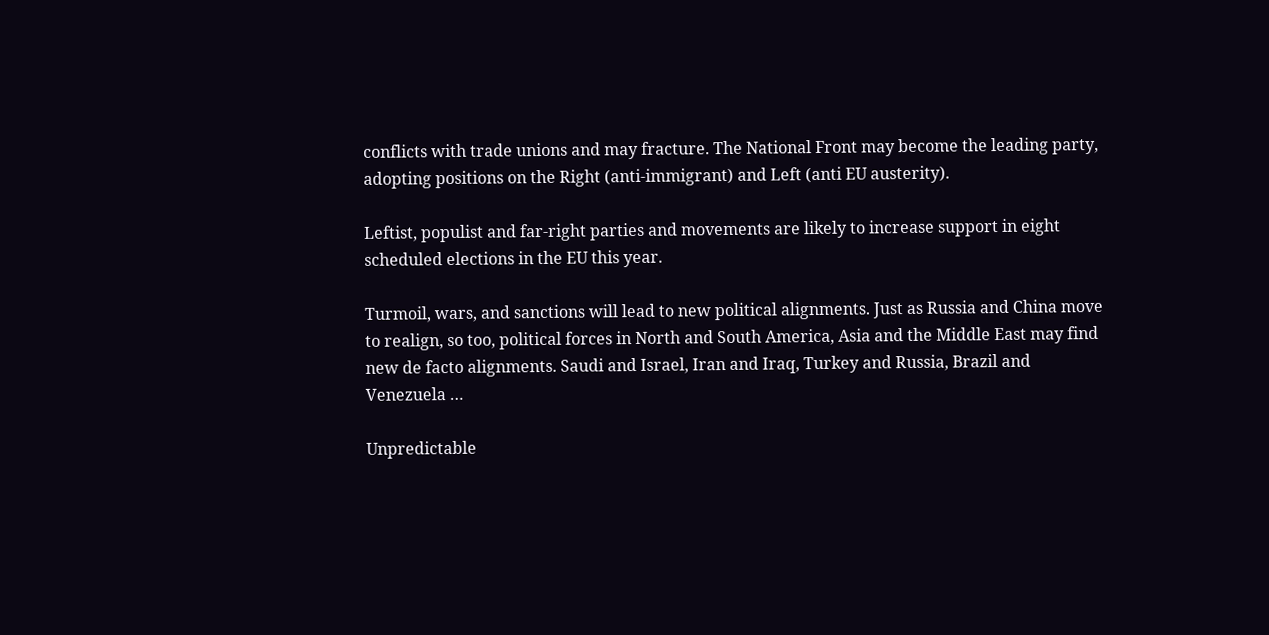conflicts with trade unions and may fracture. The National Front may become the leading party, adopting positions on the Right (anti-immigrant) and Left (anti EU austerity).

Leftist, populist and far-right parties and movements are likely to increase support in eight scheduled elections in the EU this year.

Turmoil, wars, and sanctions will lead to new political alignments. Just as Russia and China move to realign, so too, political forces in North and South America, Asia and the Middle East may find new de facto alignments. Saudi and Israel, Iran and Iraq, Turkey and Russia, Brazil and Venezuela …

Unpredictable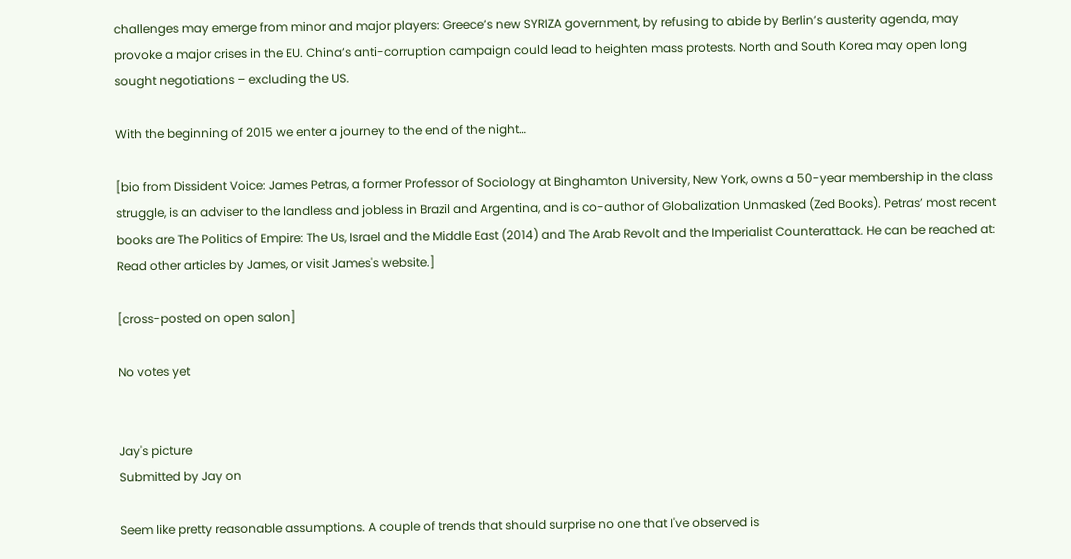challenges may emerge from minor and major players: Greece’s new SYRIZA government, by refusing to abide by Berlin’s austerity agenda, may provoke a major crises in the EU. China’s anti-corruption campaign could lead to heighten mass protests. North and South Korea may open long sought negotiations – excluding the US.

With the beginning of 2015 we enter a journey to the end of the night…

[bio from Dissident Voice: James Petras, a former Professor of Sociology at Binghamton University, New York, owns a 50-year membership in the class struggle, is an adviser to the landless and jobless in Brazil and Argentina, and is co-author of Globalization Unmasked (Zed Books). Petras’ most recent books are The Politics of Empire: The Us, Israel and the Middle East (2014) and The Arab Revolt and the Imperialist Counterattack. He can be reached at: Read other articles by James, or visit James's website.]

[cross-posted on open salon]

No votes yet


Jay's picture
Submitted by Jay on

Seem like pretty reasonable assumptions. A couple of trends that should surprise no one that I've observed is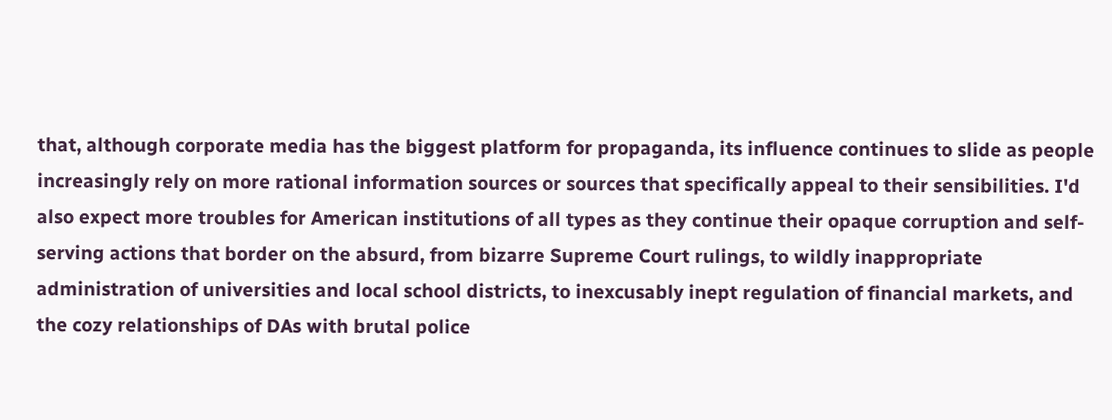that, although corporate media has the biggest platform for propaganda, its influence continues to slide as people increasingly rely on more rational information sources or sources that specifically appeal to their sensibilities. I'd also expect more troubles for American institutions of all types as they continue their opaque corruption and self-serving actions that border on the absurd, from bizarre Supreme Court rulings, to wildly inappropriate administration of universities and local school districts, to inexcusably inept regulation of financial markets, and the cozy relationships of DAs with brutal police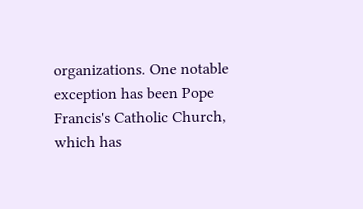organizations. One notable exception has been Pope Francis's Catholic Church, which has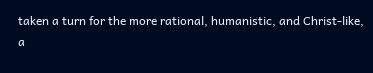taken a turn for the more rational, humanistic, and Christ-like, a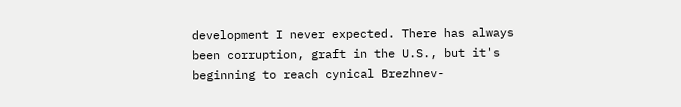development I never expected. There has always been corruption, graft in the U.S., but it's beginning to reach cynical Brezhnev-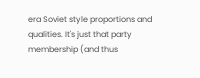era Soviet style proportions and qualities. It's just that party membership (and thus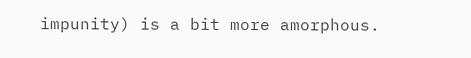impunity) is a bit more amorphous.